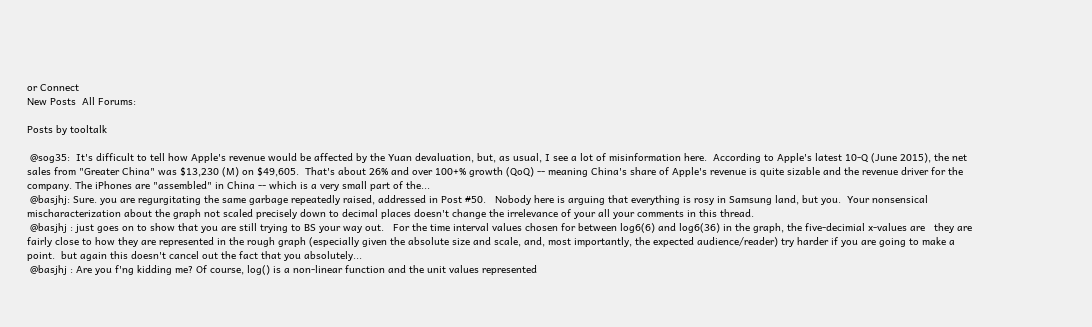or Connect
New Posts  All Forums:

Posts by tooltalk

 @sog35:  It's difficult to tell how Apple's revenue would be affected by the Yuan devaluation, but, as usual, I see a lot of misinformation here.  According to Apple's latest 10-Q (June 2015), the net sales from "Greater China" was $13,230 (M) on $49,605.  That's about 26% and over 100+% growth (QoQ) -- meaning China's share of Apple's revenue is quite sizable and the revenue driver for the company. The iPhones are "assembled" in China -- which is a very small part of the...
 @basjhj: Sure. you are regurgitating the same garbage repeatedly raised, addressed in Post #50.   Nobody here is arguing that everything is rosy in Samsung land, but you.  Your nonsensical mischaracterization about the graph not scaled precisely down to decimal places doesn't change the irrelevance of your all your comments in this thread.
 @basjhj : just goes on to show that you are still trying to BS your way out.   For the time interval values chosen for between log6(6) and log6(36) in the graph, the five-decimial x-values are   they are fairly close to how they are represented in the rough graph (especially given the absolute size and scale, and, most importantly, the expected audience/reader) try harder if you are going to make a point.  but again this doesn't cancel out the fact that you absolutely...
 @basjhj : Are you f'ng kidding me? Of course, log() is a non-linear function and the unit values represented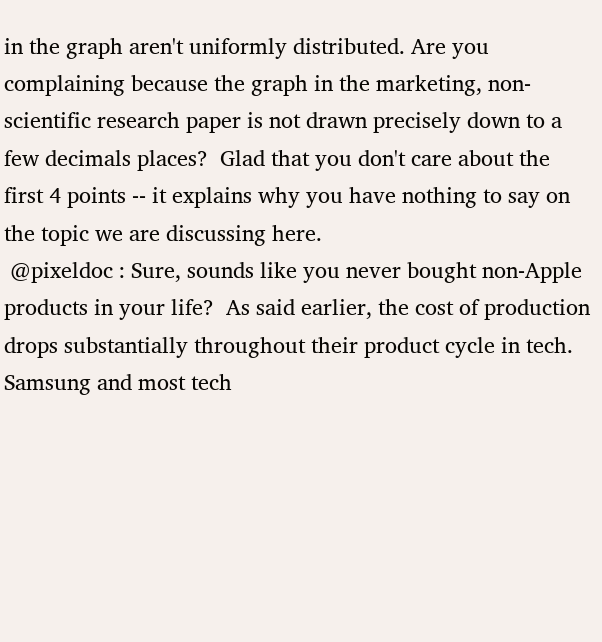in the graph aren't uniformly distributed. Are you complaining because the graph in the marketing, non-scientific research paper is not drawn precisely down to a few decimals places?  Glad that you don't care about the first 4 points -- it explains why you have nothing to say on the topic we are discussing here.
 @pixeldoc : Sure, sounds like you never bought non-Apple products in your life?  As said earlier, the cost of production drops substantially throughout their product cycle in tech. Samsung and most tech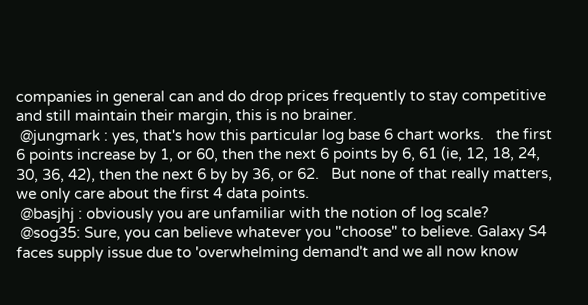companies in general can and do drop prices frequently to stay competitive and still maintain their margin, this is no brainer.
 @jungmark : yes, that's how this particular log base 6 chart works.   the first 6 points increase by 1, or 60, then the next 6 points by 6, 61 (ie, 12, 18, 24, 30, 36, 42), then the next 6 by by 36, or 62.   But none of that really matters, we only care about the first 4 data points.
 @basjhj : obviously you are unfamiliar with the notion of log scale?
 @sog35: Sure, you can believe whatever you "choose" to believe. Galaxy S4 faces supply issue due to 'overwhelming demand't and we all now know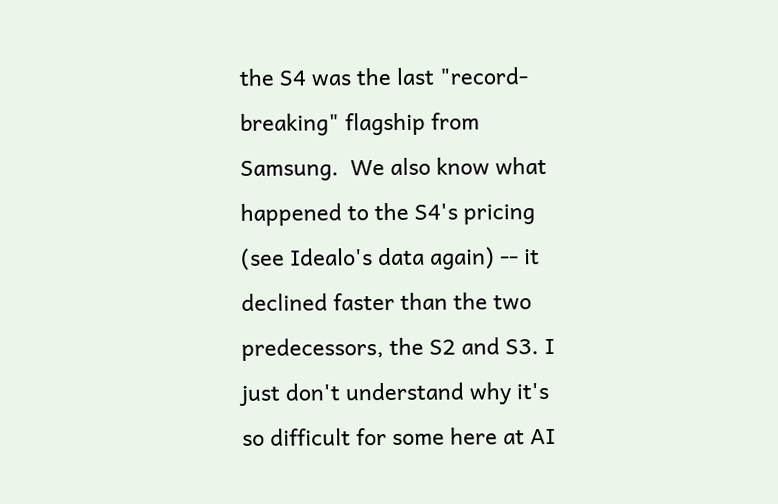the S4 was the last "record-breaking" flagship from Samsung.  We also know what happened to the S4's pricing (see Idealo's data again) -- it declined faster than the two predecessors, the S2 and S3. I just don't understand why it's so difficult for some here at AI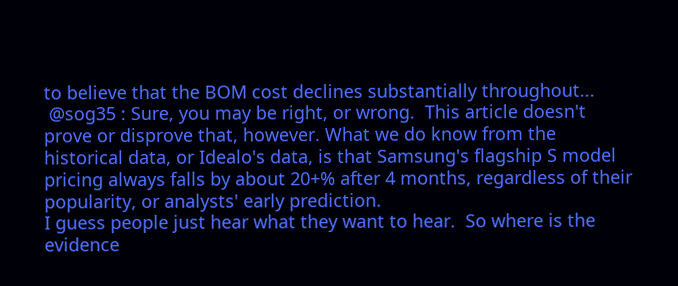to believe that the BOM cost declines substantially throughout...
 @sog35 : Sure, you may be right, or wrong.  This article doesn't prove or disprove that, however. What we do know from the historical data, or Idealo's data, is that Samsung's flagship S model pricing always falls by about 20+% after 4 months, regardless of their popularity, or analysts' early prediction.
I guess people just hear what they want to hear.  So where is the evidence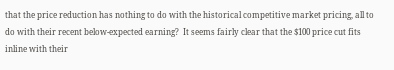that the price reduction has nothing to do with the historical competitive market pricing, all to do with their recent below-expected earning?  It seems fairly clear that the $100 price cut fits inline with their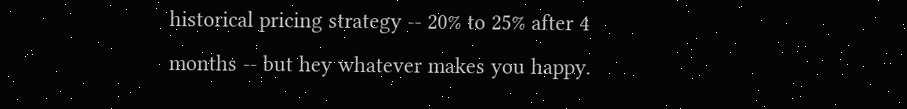historical pricing strategy -- 20% to 25% after 4 months -- but hey whatever makes you happy.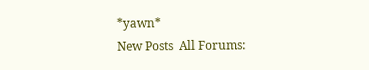*yawn*
New Posts  All Forums: